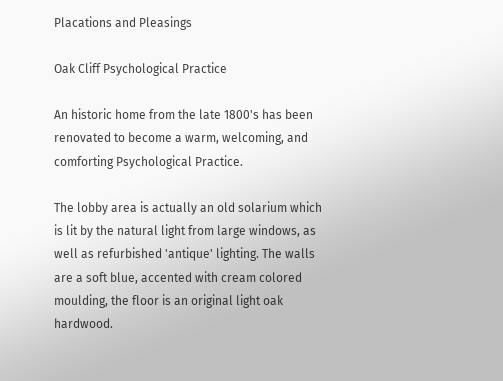Placations and Pleasings

Oak Cliff Psychological Practice

An historic home from the late 1800's has been renovated to become a warm, welcoming, and comforting Psychological Practice.

The lobby area is actually an old solarium which is lit by the natural light from large windows, as well as refurbished 'antique' lighting. The walls are a soft blue, accented with cream colored moulding, the floor is an original light oak hardwood.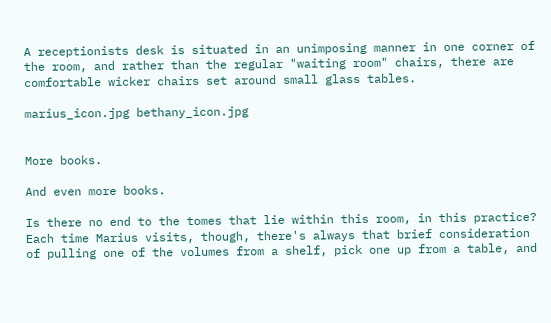A receptionists desk is situated in an unimposing manner in one corner of the room, and rather than the regular "waiting room" chairs, there are comfortable wicker chairs set around small glass tables.

marius_icon.jpg bethany_icon.jpg


More books.

And even more books.

Is there no end to the tomes that lie within this room, in this practice? Each time Marius visits, though, there's always that brief consideration of pulling one of the volumes from a shelf, pick one up from a table, and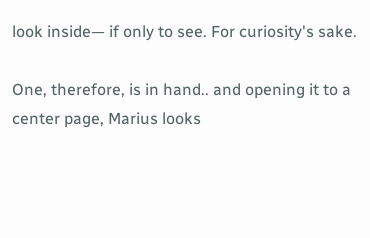look inside— if only to see. For curiosity's sake.

One, therefore, is in hand.. and opening it to a center page, Marius looks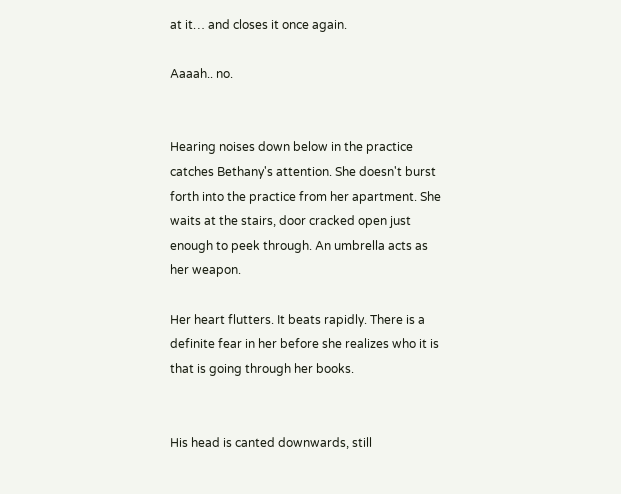at it… and closes it once again.

Aaaah.. no.


Hearing noises down below in the practice catches Bethany's attention. She doesn't burst forth into the practice from her apartment. She waits at the stairs, door cracked open just enough to peek through. An umbrella acts as her weapon.

Her heart flutters. It beats rapidly. There is a definite fear in her before she realizes who it is that is going through her books.


His head is canted downwards, still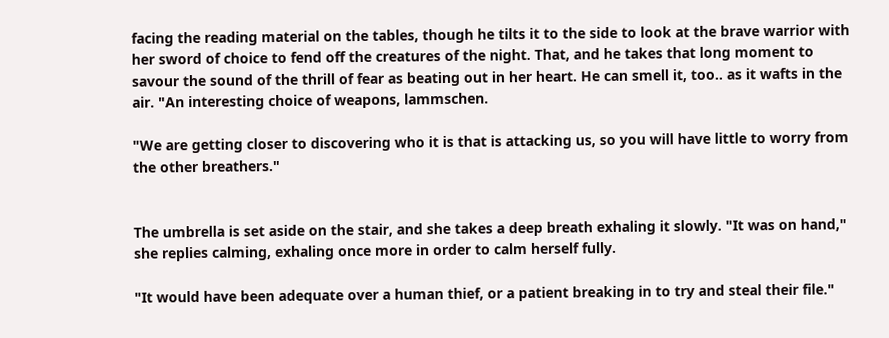facing the reading material on the tables, though he tilts it to the side to look at the brave warrior with her sword of choice to fend off the creatures of the night. That, and he takes that long moment to savour the sound of the thrill of fear as beating out in her heart. He can smell it, too.. as it wafts in the air. "An interesting choice of weapons, lammschen.

"We are getting closer to discovering who it is that is attacking us, so you will have little to worry from the other breathers."


The umbrella is set aside on the stair, and she takes a deep breath exhaling it slowly. "It was on hand," she replies calming, exhaling once more in order to calm herself fully.

"It would have been adequate over a human thief, or a patient breaking in to try and steal their file."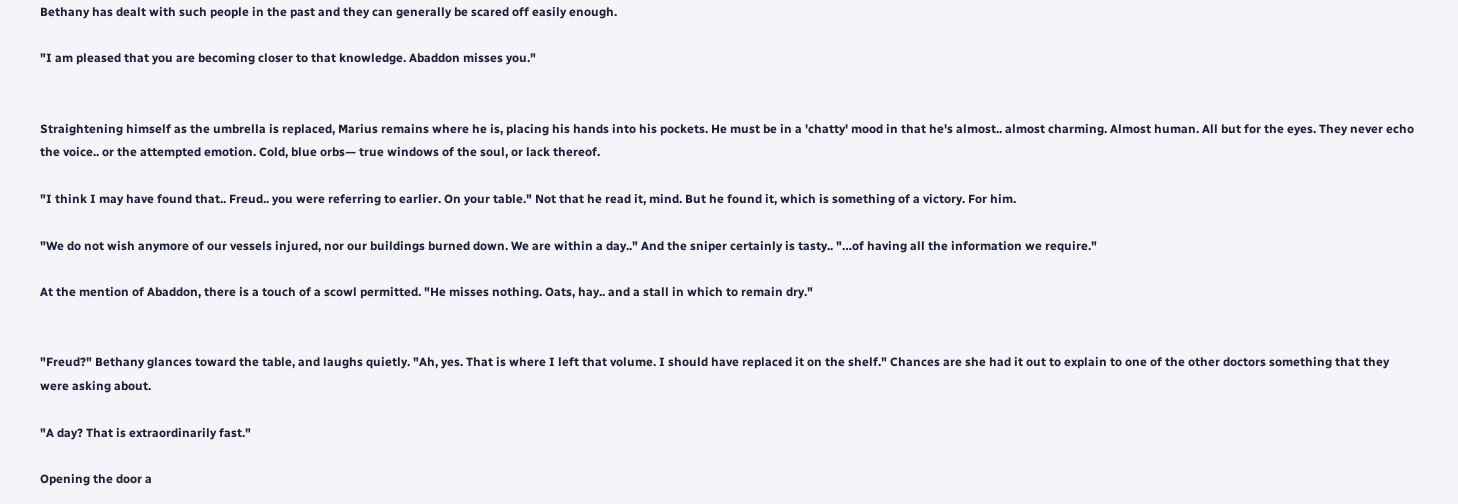Bethany has dealt with such people in the past and they can generally be scared off easily enough.

"I am pleased that you are becoming closer to that knowledge. Abaddon misses you."


Straightening himself as the umbrella is replaced, Marius remains where he is, placing his hands into his pockets. He must be in a 'chatty' mood in that he's almost.. almost charming. Almost human. All but for the eyes. They never echo the voice.. or the attempted emotion. Cold, blue orbs— true windows of the soul, or lack thereof.

"I think I may have found that.. Freud.. you were referring to earlier. On your table." Not that he read it, mind. But he found it, which is something of a victory. For him.

"We do not wish anymore of our vessels injured, nor our buildings burned down. We are within a day.." And the sniper certainly is tasty.. "…of having all the information we require."

At the mention of Abaddon, there is a touch of a scowl permitted. "He misses nothing. Oats, hay.. and a stall in which to remain dry."


"Freud?" Bethany glances toward the table, and laughs quietly. "Ah, yes. That is where I left that volume. I should have replaced it on the shelf." Chances are she had it out to explain to one of the other doctors something that they were asking about.

"A day? That is extraordinarily fast."

Opening the door a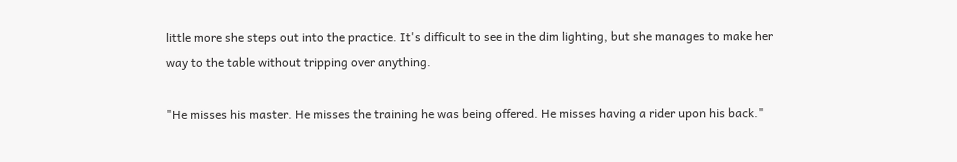little more she steps out into the practice. It's difficult to see in the dim lighting, but she manages to make her way to the table without tripping over anything.

"He misses his master. He misses the training he was being offered. He misses having a rider upon his back."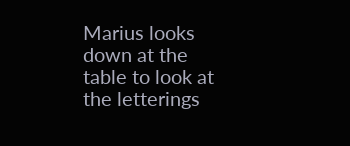Marius looks down at the table to look at the letterings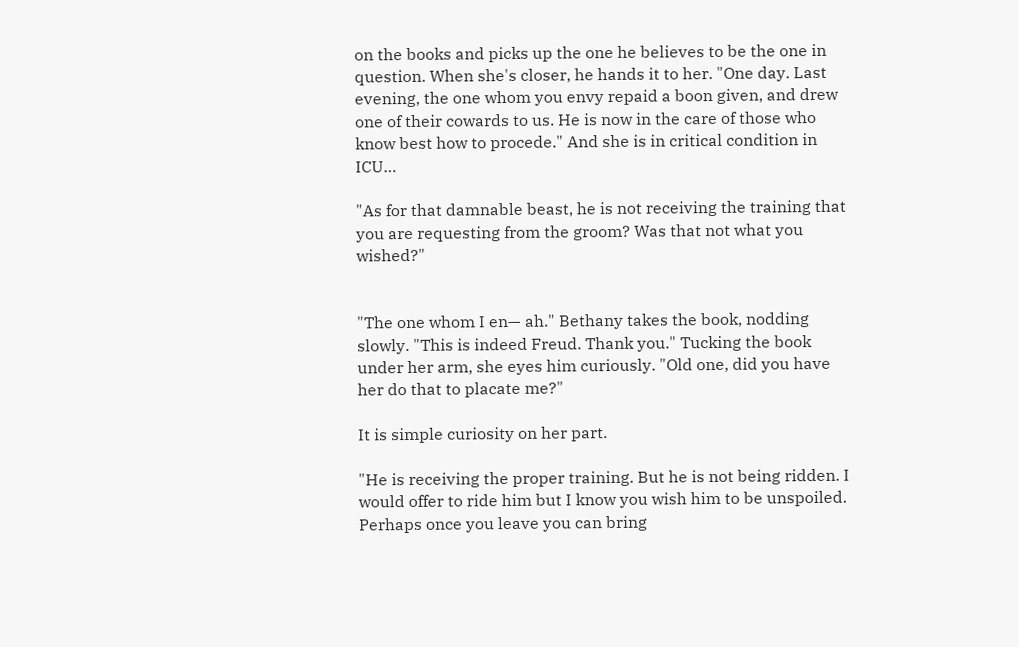on the books and picks up the one he believes to be the one in question. When she's closer, he hands it to her. "One day. Last evening, the one whom you envy repaid a boon given, and drew one of their cowards to us. He is now in the care of those who know best how to procede." And she is in critical condition in ICU…

"As for that damnable beast, he is not receiving the training that you are requesting from the groom? Was that not what you wished?"


"The one whom I en— ah." Bethany takes the book, nodding slowly. "This is indeed Freud. Thank you." Tucking the book under her arm, she eyes him curiously. "Old one, did you have her do that to placate me?"

It is simple curiosity on her part.

"He is receiving the proper training. But he is not being ridden. I would offer to ride him but I know you wish him to be unspoiled. Perhaps once you leave you can bring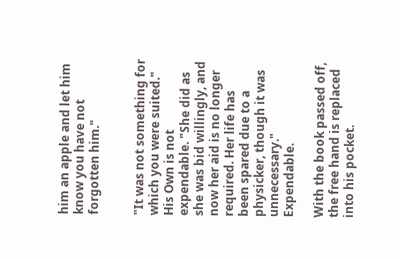him an apple and let him know you have not forgotten him."


"It was not something for which you were suited." His Own is not expendable. "She did as she was bid willingly, and now her aid is no longer required. Her life has been spared due to a physicker, though it was unnecessary." Expendable.

With the book passed off, the free hand is replaced into his pocket.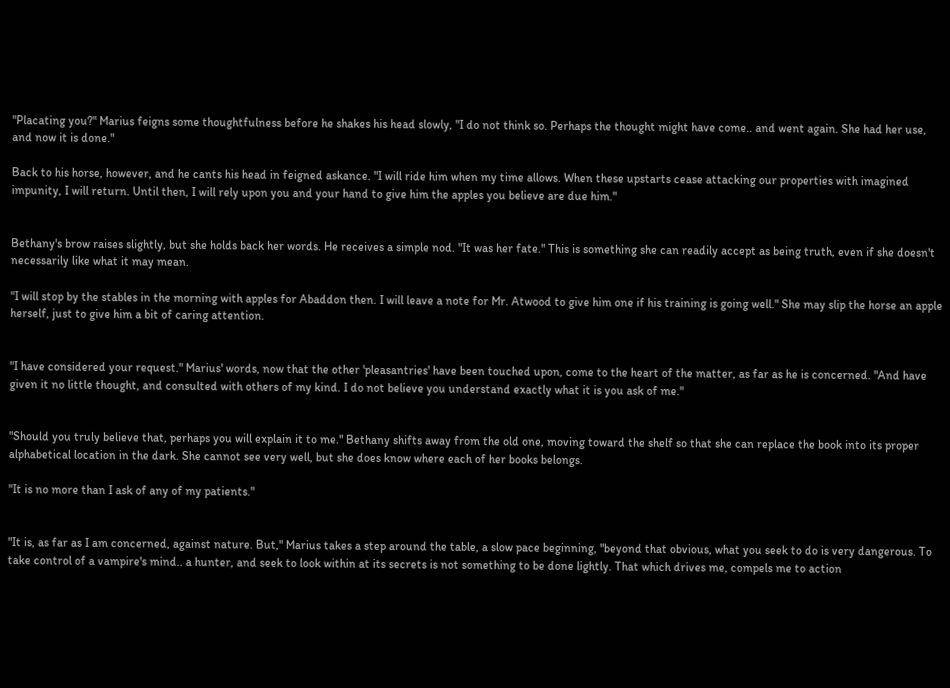"Placating you?" Marius feigns some thoughtfulness before he shakes his head slowly, "I do not think so. Perhaps the thought might have come.. and went again. She had her use, and now it is done."

Back to his horse, however, and he cants his head in feigned askance. "I will ride him when my time allows. When these upstarts cease attacking our properties with imagined impunity, I will return. Until then, I will rely upon you and your hand to give him the apples you believe are due him."


Bethany's brow raises slightly, but she holds back her words. He receives a simple nod. "It was her fate." This is something she can readily accept as being truth, even if she doesn't necessarily like what it may mean.

"I will stop by the stables in the morning with apples for Abaddon then. I will leave a note for Mr. Atwood to give him one if his training is going well." She may slip the horse an apple herself, just to give him a bit of caring attention.


"I have considered your request." Marius' words, now that the other 'pleasantries' have been touched upon, come to the heart of the matter, as far as he is concerned. "And have given it no little thought, and consulted with others of my kind. I do not believe you understand exactly what it is you ask of me."


"Should you truly believe that, perhaps you will explain it to me." Bethany shifts away from the old one, moving toward the shelf so that she can replace the book into its proper alphabetical location in the dark. She cannot see very well, but she does know where each of her books belongs.

"It is no more than I ask of any of my patients."


"It is, as far as I am concerned, against nature. But," Marius takes a step around the table, a slow pace beginning, "beyond that obvious, what you seek to do is very dangerous. To take control of a vampire's mind.. a hunter, and seek to look within at its secrets is not something to be done lightly. That which drives me, compels me to action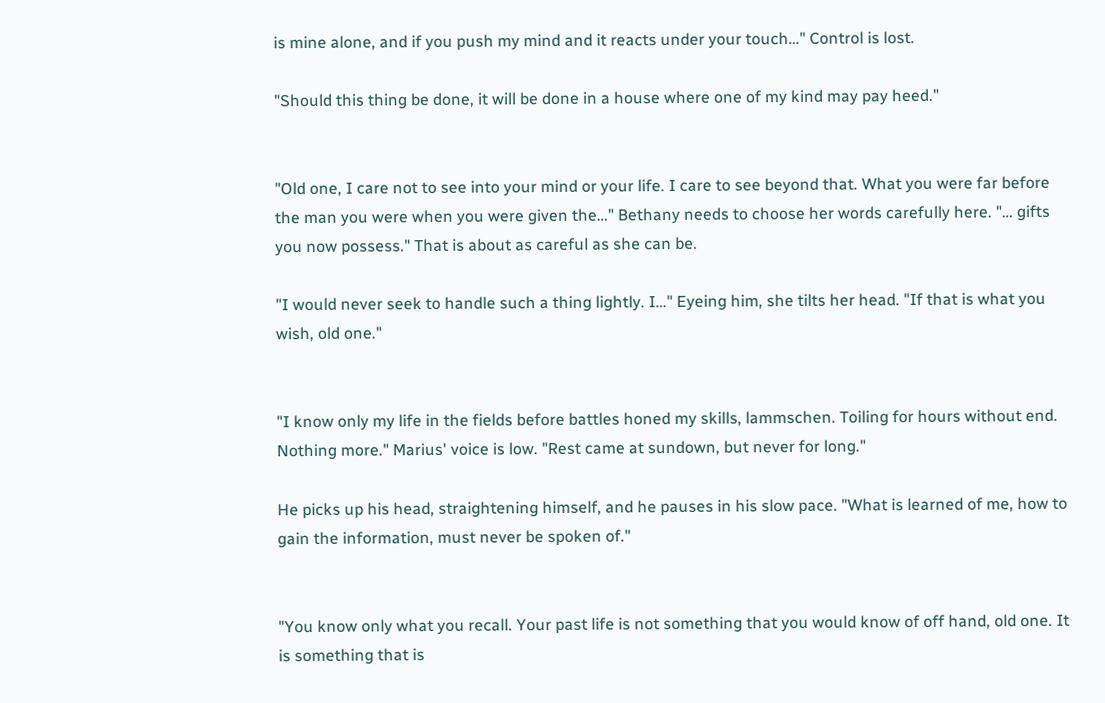is mine alone, and if you push my mind and it reacts under your touch…" Control is lost.

"Should this thing be done, it will be done in a house where one of my kind may pay heed."


"Old one, I care not to see into your mind or your life. I care to see beyond that. What you were far before the man you were when you were given the…" Bethany needs to choose her words carefully here. "… gifts you now possess." That is about as careful as she can be.

"I would never seek to handle such a thing lightly. I…" Eyeing him, she tilts her head. "If that is what you wish, old one."


"I know only my life in the fields before battles honed my skills, lammschen. Toiling for hours without end. Nothing more." Marius' voice is low. "Rest came at sundown, but never for long."

He picks up his head, straightening himself, and he pauses in his slow pace. "What is learned of me, how to gain the information, must never be spoken of."


"You know only what you recall. Your past life is not something that you would know of off hand, old one. It is something that is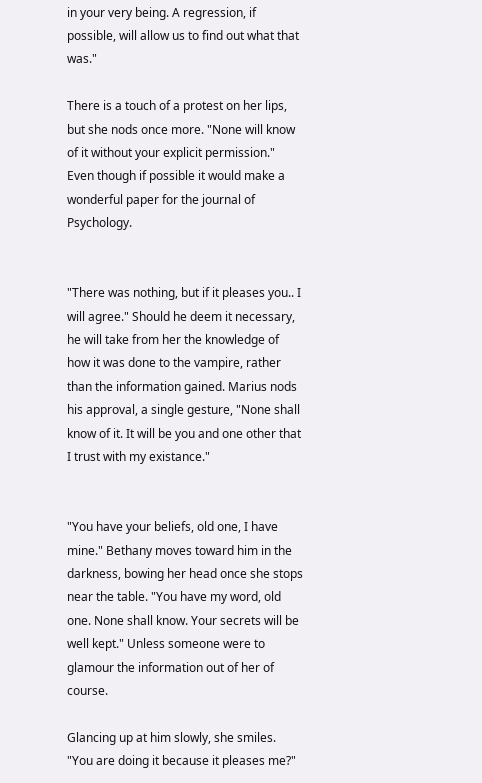in your very being. A regression, if possible, will allow us to find out what that was."

There is a touch of a protest on her lips, but she nods once more. "None will know of it without your explicit permission." Even though if possible it would make a wonderful paper for the journal of Psychology.


"There was nothing, but if it pleases you.. I will agree." Should he deem it necessary, he will take from her the knowledge of how it was done to the vampire, rather than the information gained. Marius nods his approval, a single gesture, "None shall know of it. It will be you and one other that I trust with my existance."


"You have your beliefs, old one, I have mine." Bethany moves toward him in the darkness, bowing her head once she stops near the table. "You have my word, old one. None shall know. Your secrets will be well kept." Unless someone were to glamour the information out of her of course.

Glancing up at him slowly, she smiles. "You are doing it because it pleases me?"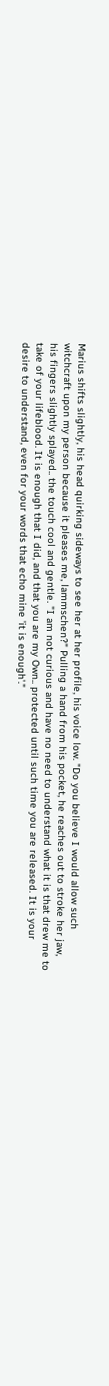Marius shifts slightly, his head quirking sideways to see her at her profile, his voice low. "Do you believe I would allow such witchcraft upon my person because it pleases me, lammschen?" Pulling a hand from his pocket, he reaches out to stroke her jaw, his fingers slightly splayed.. the touch cool and gentle. "I am not curious and have no need to understand what it is that drew me to take of your lifeblood. It is enough that I did, and that you are my Own.. protected until such time you are released. It is your desire to understand, even for your words that echo mine 'it is enough'."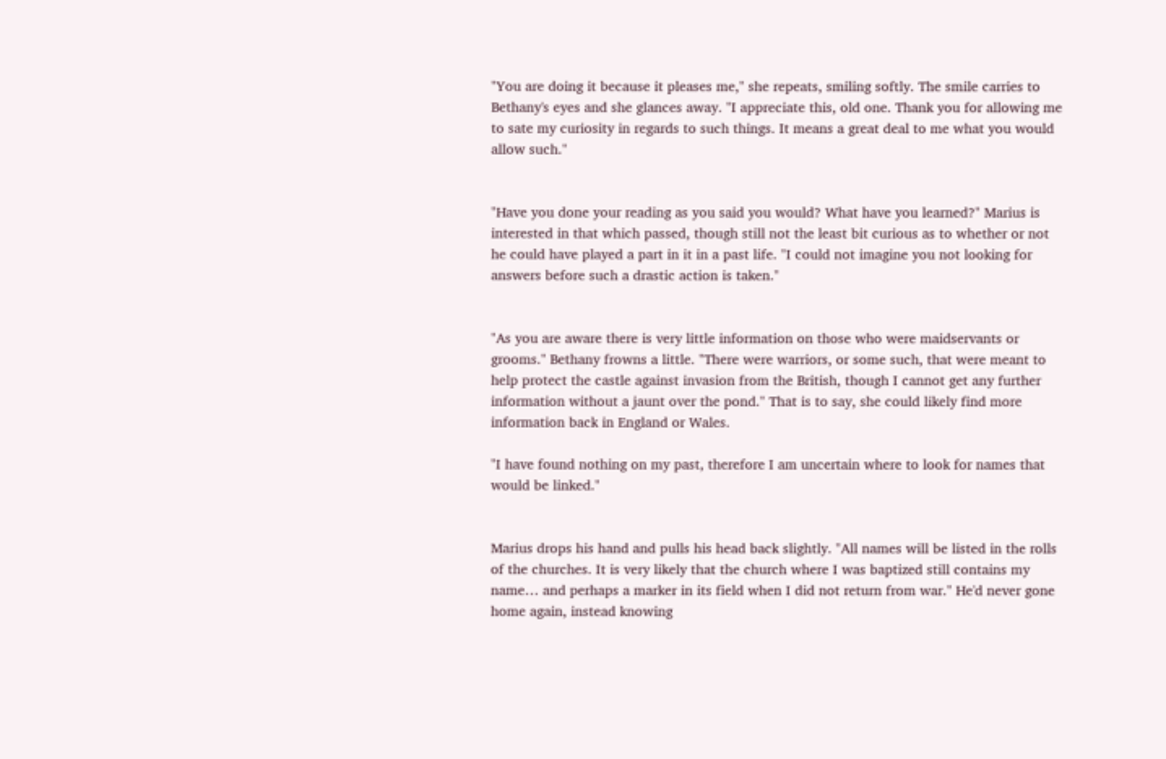"You are doing it because it pleases me," she repeats, smiling softly. The smile carries to Bethany's eyes and she glances away. "I appreciate this, old one. Thank you for allowing me to sate my curiosity in regards to such things. It means a great deal to me what you would allow such."


"Have you done your reading as you said you would? What have you learned?" Marius is interested in that which passed, though still not the least bit curious as to whether or not he could have played a part in it in a past life. "I could not imagine you not looking for answers before such a drastic action is taken."


"As you are aware there is very little information on those who were maidservants or grooms." Bethany frowns a little. "There were warriors, or some such, that were meant to help protect the castle against invasion from the British, though I cannot get any further information without a jaunt over the pond." That is to say, she could likely find more information back in England or Wales.

"I have found nothing on my past, therefore I am uncertain where to look for names that would be linked."


Marius drops his hand and pulls his head back slightly. "All names will be listed in the rolls of the churches. It is very likely that the church where I was baptized still contains my name… and perhaps a marker in its field when I did not return from war." He'd never gone home again, instead knowing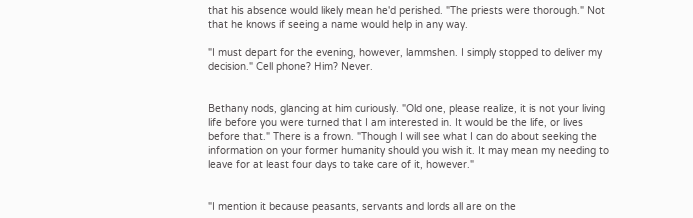that his absence would likely mean he'd perished. "The priests were thorough." Not that he knows if seeing a name would help in any way.

"I must depart for the evening, however, lammshen. I simply stopped to deliver my decision." Cell phone? Him? Never.


Bethany nods, glancing at him curiously. "Old one, please realize, it is not your living life before you were turned that I am interested in. It would be the life, or lives before that." There is a frown. "Though I will see what I can do about seeking the information on your former humanity should you wish it. It may mean my needing to leave for at least four days to take care of it, however."


"I mention it because peasants, servants and lords all are on the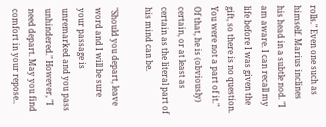rolls." Even one such as himself. Marius inclines his head in a subtle nod. "I am aware. I can recall my life before I was given the gift, so there is no question. You were not a part of it." Of that, he is (obviously) certain, or at least as certain as the literal part of his mind can be.

"Should you depart, leave word and I will be sure your passage is unremarked and you pass unhindered." However, "I need depart. May you find comfort in your repose..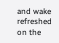and wake refreshed on the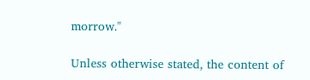morrow."

Unless otherwise stated, the content of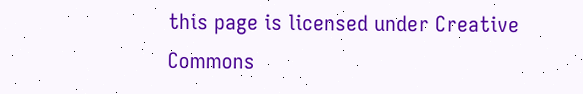this page is licensed under Creative Commons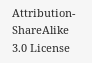Attribution-ShareAlike 3.0 License